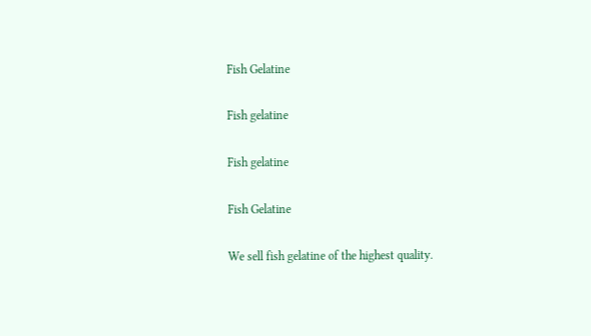Fish Gelatine

Fish gelatine

Fish gelatine

Fish Gelatine

We sell fish gelatine of the highest quality.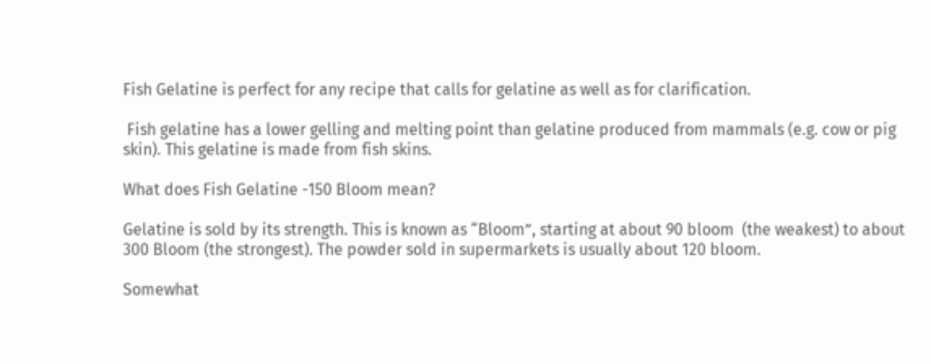Fish Gelatine is perfect for any recipe that calls for gelatine as well as for clarification.

 Fish gelatine has a lower gelling and melting point than gelatine produced from mammals (e.g. cow or pig skin). This gelatine is made from fish skins.

What does Fish Gelatine -150 Bloom mean?

Gelatine is sold by its strength. This is known as “Bloom”, starting at about 90 bloom  (the weakest) to about 300 Bloom (the strongest). The powder sold in supermarkets is usually about 120 bloom.

Somewhat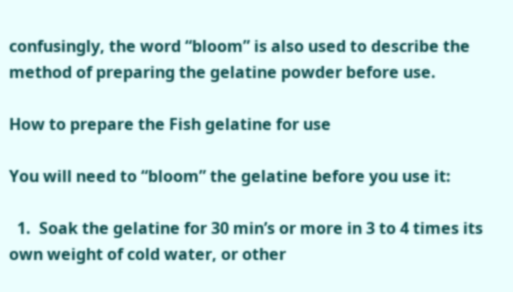confusingly, the word “bloom” is also used to describe the method of preparing the gelatine powder before use.

How to prepare the Fish gelatine for use

You will need to “bloom” the gelatine before you use it:

  1.  Soak the gelatine for 30 min’s or more in 3 to 4 times its own weight of cold water, or other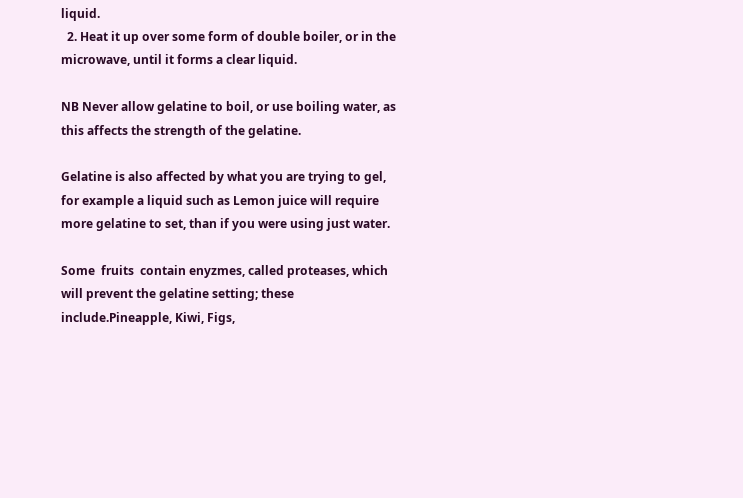liquid.
  2. Heat it up over some form of double boiler, or in the microwave, until it forms a clear liquid.

NB Never allow gelatine to boil, or use boiling water, as this affects the strength of the gelatine.

Gelatine is also affected by what you are trying to gel, for example a liquid such as Lemon juice will require more gelatine to set, than if you were using just water.

Some  fruits  contain enyzmes, called proteases, which will prevent the gelatine setting; these include.Pineapple, Kiwi, Figs,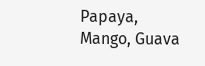Papaya, Mango, Guava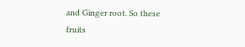and Ginger root. So these fruits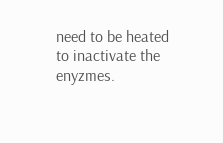need to be heated to inactivate the enyzmes.